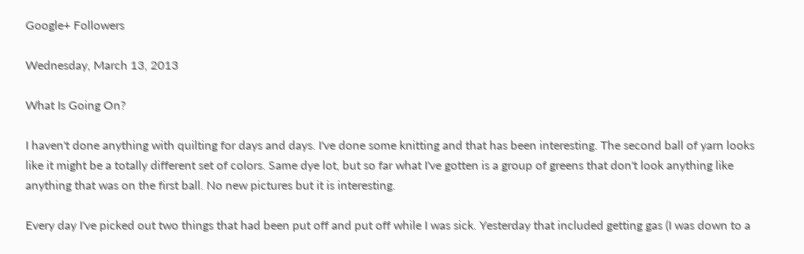Google+ Followers

Wednesday, March 13, 2013

What Is Going On?

I haven't done anything with quilting for days and days. I've done some knitting and that has been interesting. The second ball of yarn looks like it might be a totally different set of colors. Same dye lot, but so far what I've gotten is a group of greens that don't look anything like anything that was on the first ball. No new pictures but it is interesting.

Every day I've picked out two things that had been put off and put off while I was sick. Yesterday that included getting gas (I was down to a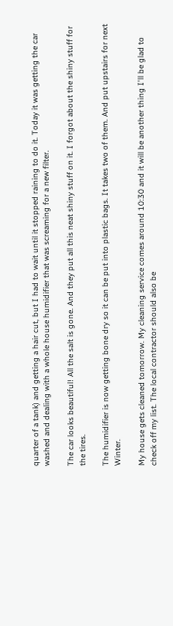quarter of a tank) and getting a hair cut, but I had to wait until it stopped raining to do it. Today it was getting the car washed and dealing with a whole house humidifier that was screaming for a new filter.

The car looks beautiful! All the salt is gone. And they put all this neat shiny stuff on it. I forgot about the shiny stuff for the tires.

The humidifier is now getting bone dry so it can be put into plastic bags. It takes two of them. And put upstairs for next Winter.

My house gets cleaned tomorrow. My cleaning service comes around 10:30 and it will be another thing I'll be glad to check off my list. The local contractor should also be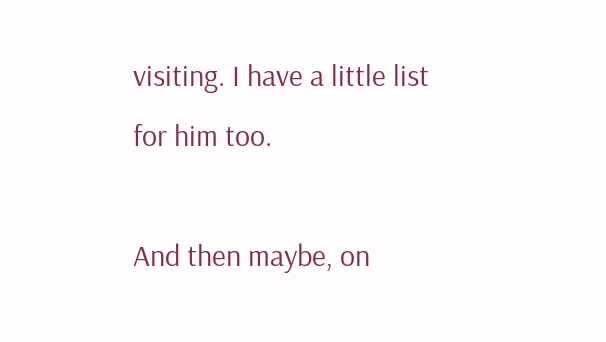visiting. I have a little list for him too.

And then maybe, on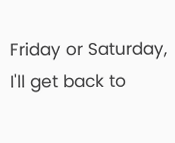Friday or Saturday, I'll get back to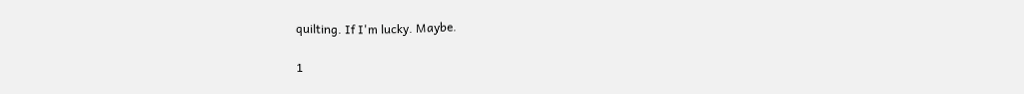quilting. If I'm lucky. Maybe.

1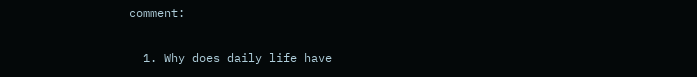comment:

  1. Why does daily life have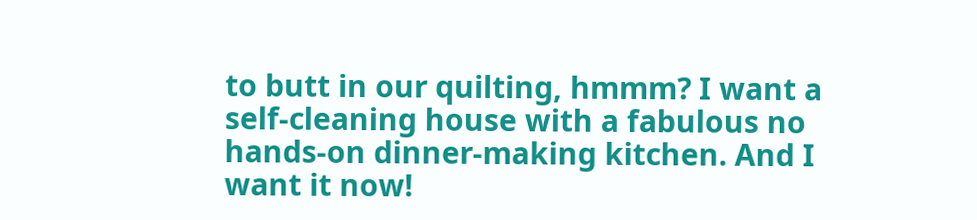to butt in our quilting, hmmm? I want a self-cleaning house with a fabulous no hands-on dinner-making kitchen. And I want it now!